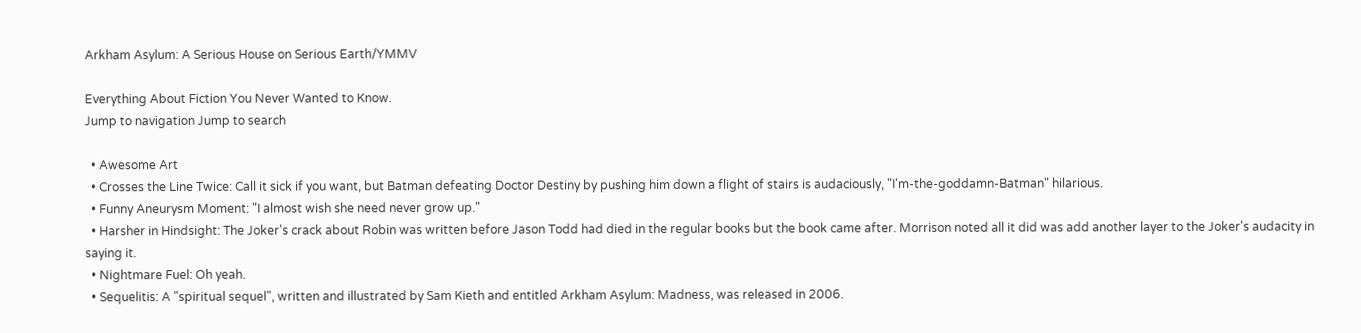Arkham Asylum: A Serious House on Serious Earth/YMMV

Everything About Fiction You Never Wanted to Know.
Jump to navigation Jump to search

  • Awesome Art
  • Crosses the Line Twice: Call it sick if you want, but Batman defeating Doctor Destiny by pushing him down a flight of stairs is audaciously, "I'm-the-goddamn-Batman" hilarious.
  • Funny Aneurysm Moment: "I almost wish she need never grow up."
  • Harsher in Hindsight: The Joker's crack about Robin was written before Jason Todd had died in the regular books but the book came after. Morrison noted all it did was add another layer to the Joker's audacity in saying it.
  • Nightmare Fuel: Oh yeah.
  • Sequelitis: A "spiritual sequel", written and illustrated by Sam Kieth and entitled Arkham Asylum: Madness, was released in 2006.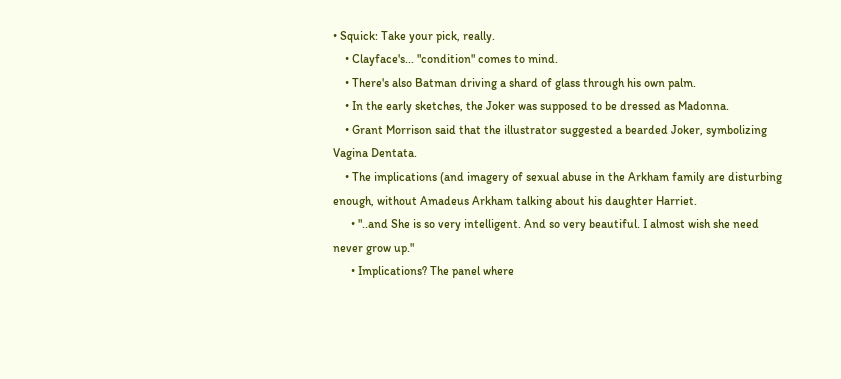• Squick: Take your pick, really.
    • Clayface's... "condition" comes to mind.
    • There's also Batman driving a shard of glass through his own palm.
    • In the early sketches, the Joker was supposed to be dressed as Madonna.
    • Grant Morrison said that the illustrator suggested a bearded Joker, symbolizing Vagina Dentata.
    • The implications (and imagery of sexual abuse in the Arkham family are disturbing enough, without Amadeus Arkham talking about his daughter Harriet.
      • "..and She is so very intelligent. And so very beautiful. I almost wish she need never grow up."
      • Implications? The panel where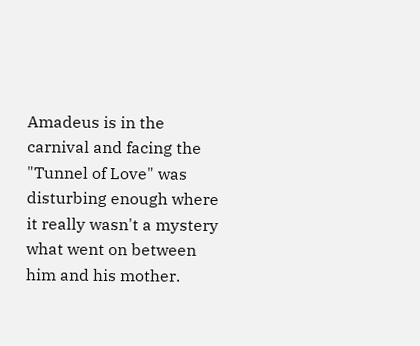Amadeus is in the carnival and facing the "Tunnel of Love" was disturbing enough where it really wasn't a mystery what went on between him and his mother.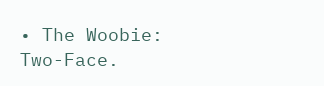• The Woobie: Two-Face.